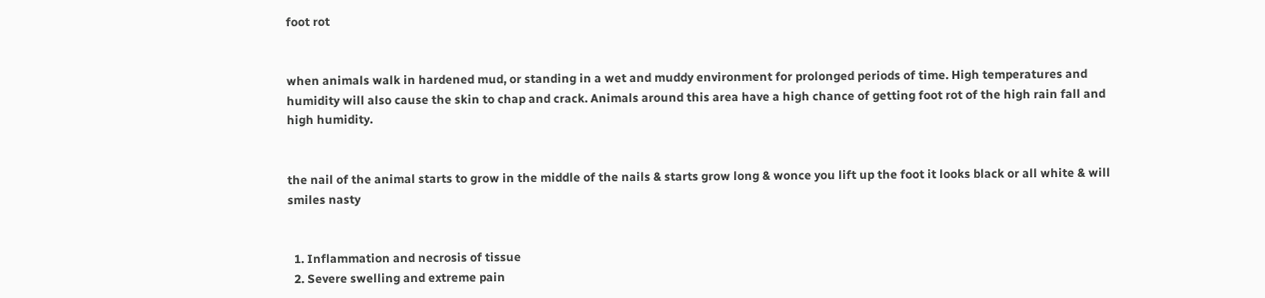foot rot


when animals walk in hardened mud, or standing in a wet and muddy environment for prolonged periods of time. High temperatures and humidity will also cause the skin to chap and crack. Animals around this area have a high chance of getting foot rot of the high rain fall and high humidity.


the nail of the animal starts to grow in the middle of the nails & starts grow long & wonce you lift up the foot it looks black or all white & will smiles nasty


  1. Inflammation and necrosis of tissue
  2. Severe swelling and extreme pain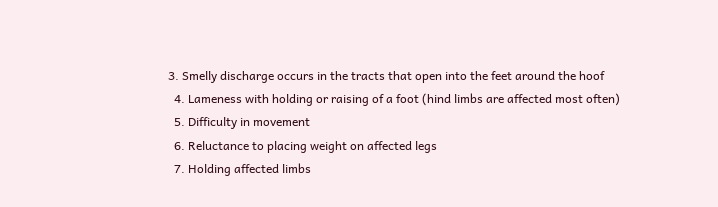3. Smelly discharge occurs in the tracts that open into the feet around the hoof
  4. Lameness with holding or raising of a foot (hind limbs are affected most often)
  5. Difficulty in movement
  6. Reluctance to placing weight on affected legs
  7. Holding affected limbs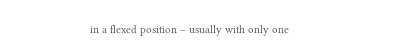in a flexed position – usually with only one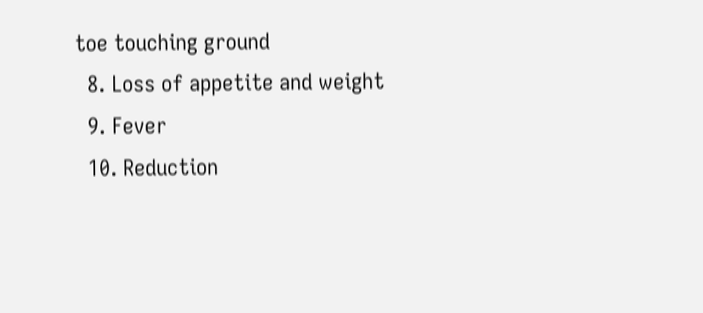toe touching ground
  8. Loss of appetite and weight
  9. Fever
  10. Reduction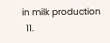in milk production
  11.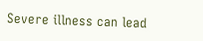Severe illness can lead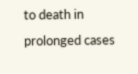to death in prolonged cases